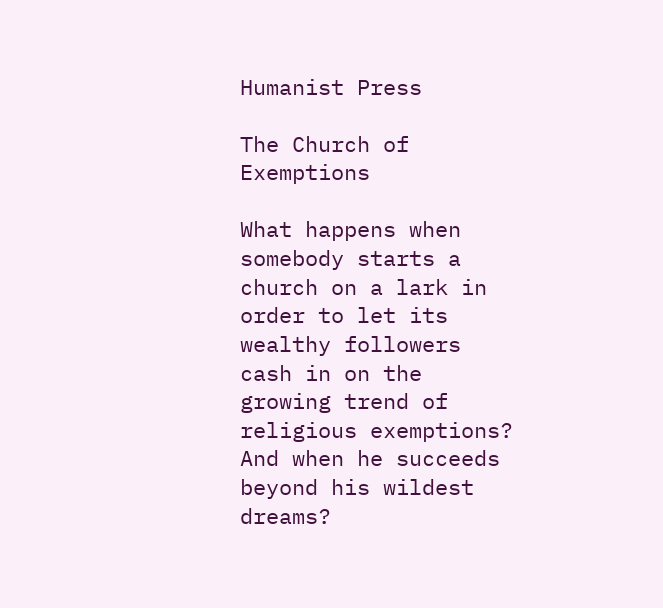Humanist Press

The Church of Exemptions

What happens when somebody starts a church on a lark in order to let its wealthy followers cash in on the growing trend of religious exemptions? And when he succeeds beyond his wildest dreams?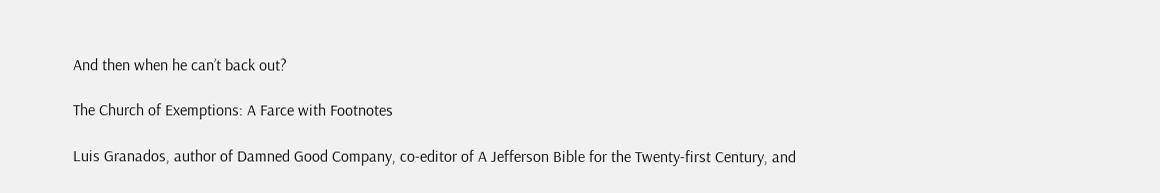And then when he can’t back out?

The Church of Exemptions: A Farce with Footnotes

Luis Granados, author of Damned Good Company, co-editor of A Jefferson Bible for the Twenty-first Century, and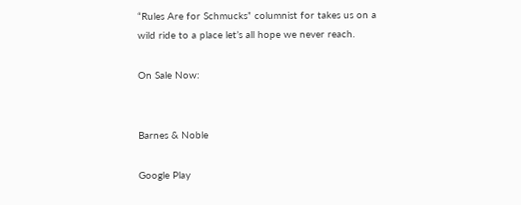“Rules Are for Schmucks” columnist for takes us on a wild ride to a place let’s all hope we never reach.

On Sale Now:


Barnes & Noble

Google Play